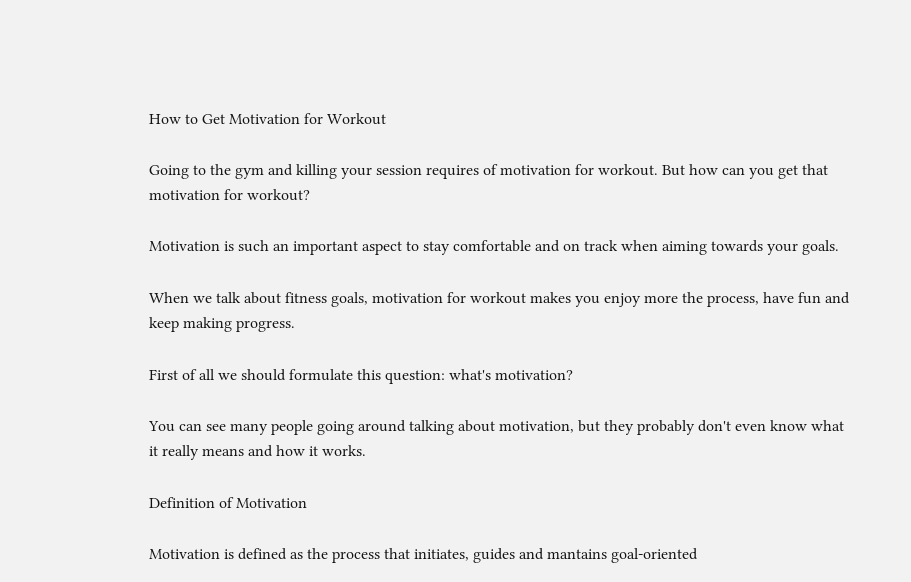How to Get Motivation for Workout

Going to the gym and killing your session requires of motivation for workout. But how can you get that motivation for workout?

Motivation is such an important aspect to stay comfortable and on track when aiming towards your goals.

When we talk about fitness goals, motivation for workout makes you enjoy more the process, have fun and keep making progress.

First of all we should formulate this question: what's motivation?

You can see many people going around talking about motivation, but they probably don't even know what it really means and how it works.

Definition of Motivation

Motivation is defined as the process that initiates, guides and mantains goal-oriented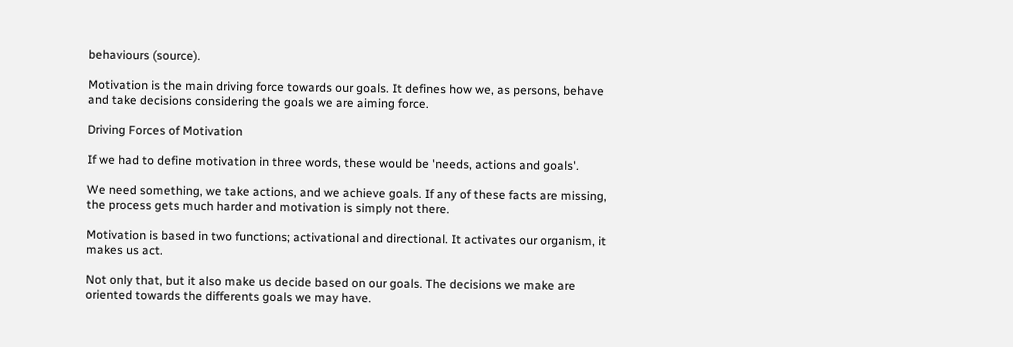behaviours (source).

Motivation is the main driving force towards our goals. It defines how we, as persons, behave and take decisions considering the goals we are aiming force.

Driving Forces of Motivation

If we had to define motivation in three words, these would be 'needs, actions and goals'.

We need something, we take actions, and we achieve goals. If any of these facts are missing, the process gets much harder and motivation is simply not there.

Motivation is based in two functions; activational and directional. It activates our organism, it makes us act.

Not only that, but it also make us decide based on our goals. The decisions we make are oriented towards the differents goals we may have.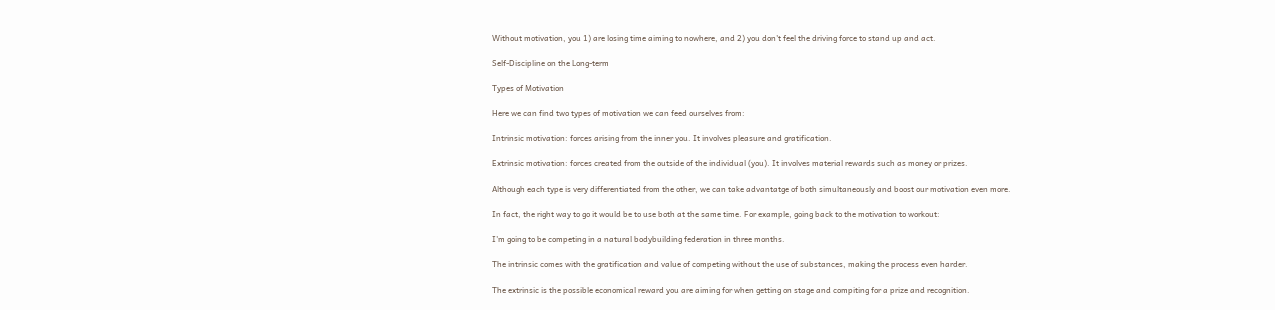Without motivation, you 1) are losing time aiming to nowhere, and 2) you don't feel the driving force to stand up and act.

Self-Discipline on the Long-term

Types of Motivation

Here we can find two types of motivation we can feed ourselves from:

Intrinsic motivation: forces arising from the inner you. It involves pleasure and gratification.

Extrinsic motivation: forces created from the outside of the individual (you). It involves material rewards such as money or prizes.

Although each type is very differentiated from the other, we can take advantatge of both simultaneously and boost our motivation even more.

In fact, the right way to go it would be to use both at the same time. For example, going back to the motivation to workout:

I'm going to be competing in a natural bodybuilding federation in three months.

The intrinsic comes with the gratification and value of competing without the use of substances, making the process even harder.

The extrinsic is the possible economical reward you are aiming for when getting on stage and compiting for a prize and recognition.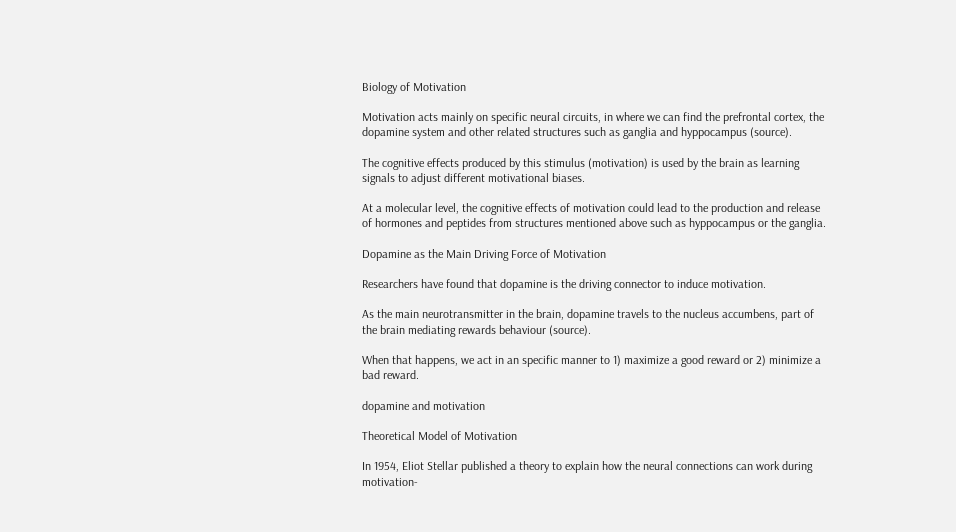Biology of Motivation

Motivation acts mainly on specific neural circuits, in where we can find the prefrontal cortex, the dopamine system and other related structures such as ganglia and hyppocampus (source).

The cognitive effects produced by this stimulus (motivation) is used by the brain as learning signals to adjust different motivational biases.

At a molecular level, the cognitive effects of motivation could lead to the production and release of hormones and peptides from structures mentioned above such as hyppocampus or the ganglia.

Dopamine as the Main Driving Force of Motivation

Researchers have found that dopamine is the driving connector to induce motivation.

As the main neurotransmitter in the brain, dopamine travels to the nucleus accumbens, part of the brain mediating rewards behaviour (source).

When that happens, we act in an specific manner to 1) maximize a good reward or 2) minimize a bad reward.

dopamine and motivation

Theoretical Model of Motivation

In 1954, Eliot Stellar published a theory to explain how the neural connections can work during motivation-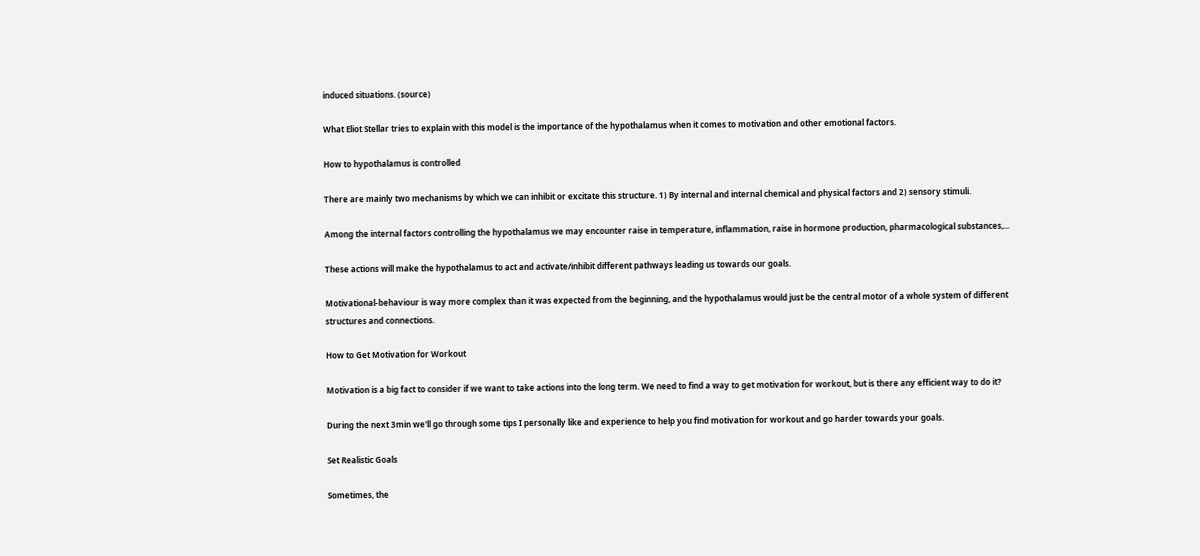induced situations. (source)

What Eliot Stellar tries to explain with this model is the importance of the hypothalamus when it comes to motivation and other emotional factors.

How to hypothalamus is controlled

There are mainly two mechanisms by which we can inhibit or excitate this structure. 1) By internal and internal chemical and physical factors and 2) sensory stimuli.

Among the internal factors controlling the hypothalamus we may encounter raise in temperature, inflammation, raise in hormone production, pharmacological substances,...

These actions will make the hypothalamus to act and activate/inhibit different pathways leading us towards our goals.

Motivational-behaviour is way more complex than it was expected from the beginning, and the hypothalamus would just be the central motor of a whole system of different structures and connections.

How to Get Motivation for Workout

Motivation is a big fact to consider if we want to take actions into the long term. We need to find a way to get motivation for workout, but is there any efficient way to do it?

During the next 3min we'll go through some tips I personally like and experience to help you find motivation for workout and go harder towards your goals.

Set Realistic Goals

Sometimes, the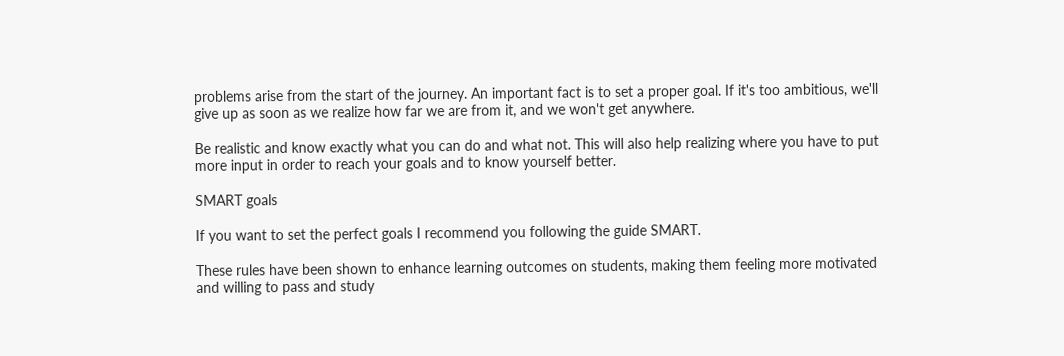problems arise from the start of the journey. An important fact is to set a proper goal. If it's too ambitious, we'll give up as soon as we realize how far we are from it, and we won't get anywhere.

Be realistic and know exactly what you can do and what not. This will also help realizing where you have to put more input in order to reach your goals and to know yourself better.

SMART goals

If you want to set the perfect goals I recommend you following the guide SMART.

These rules have been shown to enhance learning outcomes on students, making them feeling more motivated and willing to pass and study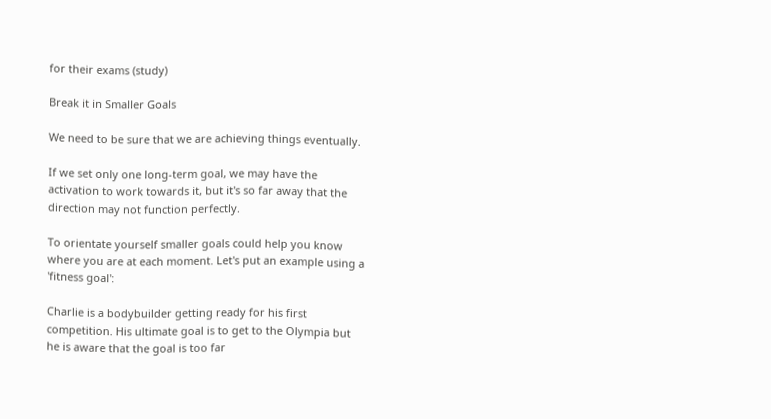for their exams (study)

Break it in Smaller Goals

We need to be sure that we are achieving things eventually.

If we set only one long-term goal, we may have the activation to work towards it, but it's so far away that the direction may not function perfectly.

To orientate yourself smaller goals could help you know where you are at each moment. Let's put an example using a 'fitness goal':

Charlie is a bodybuilder getting ready for his first competition. His ultimate goal is to get to the Olympia but he is aware that the goal is too far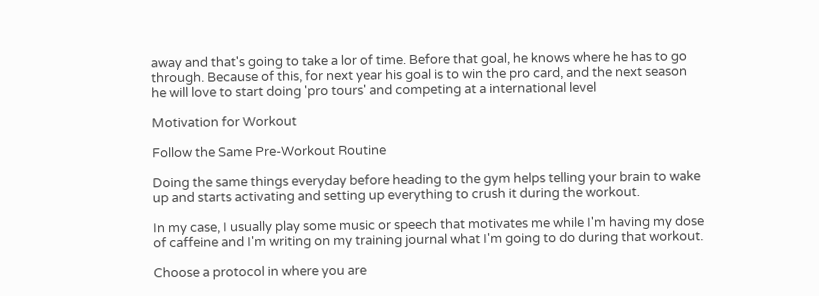away and that's going to take a lor of time. Before that goal, he knows where he has to go through. Because of this, for next year his goal is to win the pro card, and the next season he will love to start doing 'pro tours' and competing at a international level

Motivation for Workout

Follow the Same Pre-Workout Routine

Doing the same things everyday before heading to the gym helps telling your brain to wake up and starts activating and setting up everything to crush it during the workout.

In my case, I usually play some music or speech that motivates me while I'm having my dose of caffeine and I'm writing on my training journal what I'm going to do during that workout.

Choose a protocol in where you are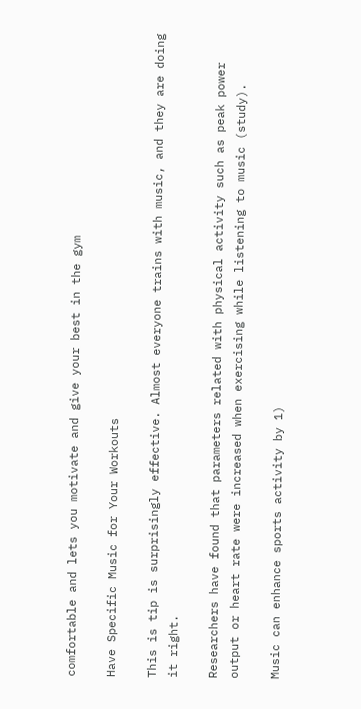comfortable and lets you motivate and give your best in the gym

Have Specific Music for Your Workouts

This is tip is surprisingly effective. Almost everyone trains with music, and they are doing it right.

Researchers have found that parameters related with physical activity such as peak power output or heart rate were increased when exercising while listening to music (study).

Music can enhance sports activity by 1)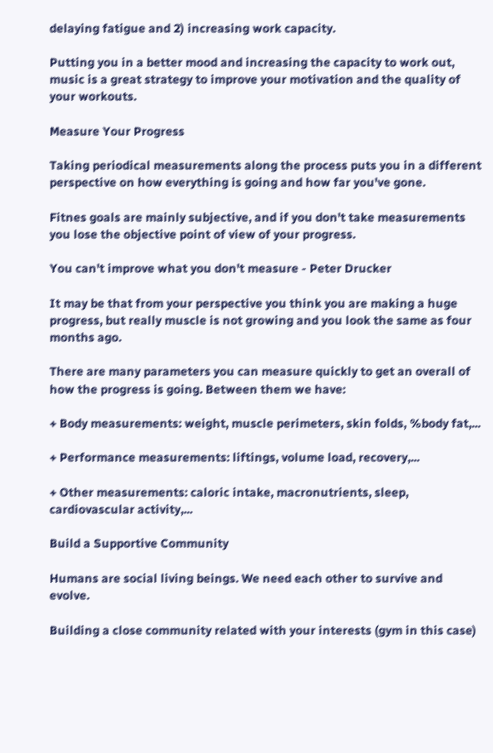delaying fatigue and 2) increasing work capacity.

Putting you in a better mood and increasing the capacity to work out, music is a great strategy to improve your motivation and the quality of your workouts.

Measure Your Progress

Taking periodical measurements along the process puts you in a different perspective on how everything is going and how far you've gone.

Fitnes goals are mainly subjective, and if you don't take measurements you lose the objective point of view of your progress.

You can't improve what you don't measure - Peter Drucker

It may be that from your perspective you think you are making a huge progress, but really muscle is not growing and you look the same as four months ago.

There are many parameters you can measure quickly to get an overall of how the progress is going. Between them we have:

+ Body measurements: weight, muscle perimeters, skin folds, %body fat,...

+ Performance measurements: liftings, volume load, recovery,...

+ Other measurements: caloric intake, macronutrients, sleep, cardiovascular activity,...

Build a Supportive Community

Humans are social living beings. We need each other to survive and evolve.

Building a close community related with your interests (gym in this case)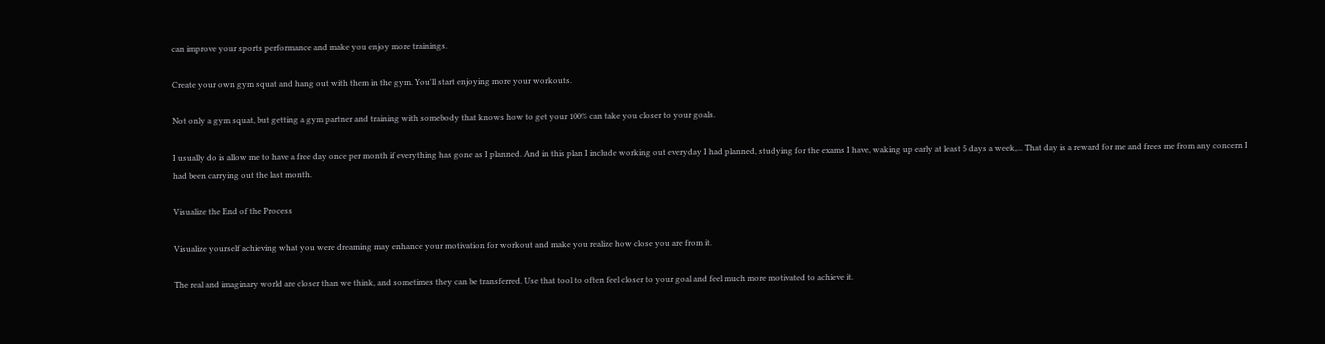can improve your sports performance and make you enjoy more trainings.

Create your own gym squat and hang out with them in the gym. You'll start enjoying more your workouts.

Not only a gym squat, but getting a gym partner and training with somebody that knows how to get your 100% can take you closer to your goals.

I usually do is allow me to have a free day once per month if everything has gone as I planned. And in this plan I include working out everyday I had planned, studying for the exams I have, waking up early at least 5 days a week,... That day is a reward for me and frees me from any concern I had been carrying out the last month.

Visualize the End of the Process

Visualize yourself achieving what you were dreaming may enhance your motivation for workout and make you realize how close you are from it.

The real and imaginary world are closer than we think, and sometimes they can be transferred. Use that tool to often feel closer to your goal and feel much more motivated to achieve it.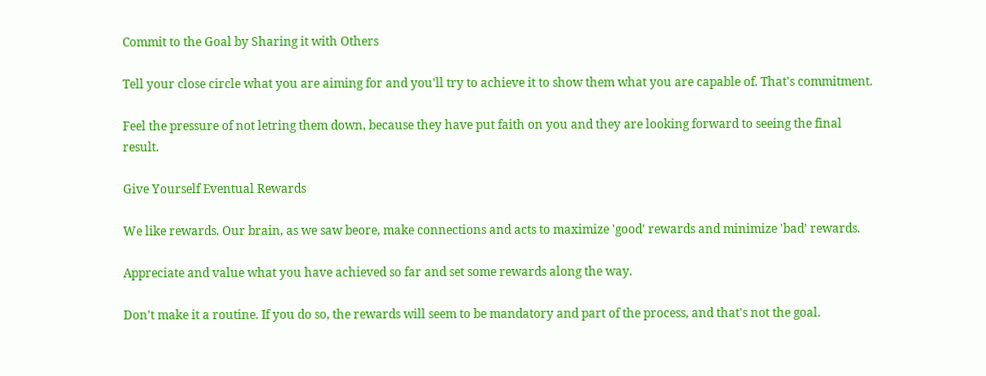Commit to the Goal by Sharing it with Others

Tell your close circle what you are aiming for and you'll try to achieve it to show them what you are capable of. That's commitment.

Feel the pressure of not letring them down, because they have put faith on you and they are looking forward to seeing the final result.

Give Yourself Eventual Rewards

We like rewards. Our brain, as we saw beore, make connections and acts to maximize 'good' rewards and minimize 'bad' rewards.

Appreciate and value what you have achieved so far and set some rewards along the way.

Don't make it a routine. If you do so, the rewards will seem to be mandatory and part of the process, and that's not the goal.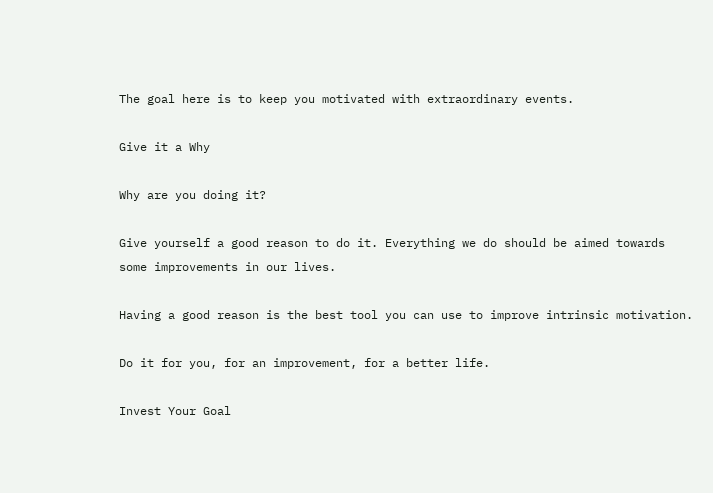The goal here is to keep you motivated with extraordinary events.

Give it a Why

Why are you doing it?

Give yourself a good reason to do it. Everything we do should be aimed towards some improvements in our lives.

Having a good reason is the best tool you can use to improve intrinsic motivation.

Do it for you, for an improvement, for a better life.

Invest Your Goal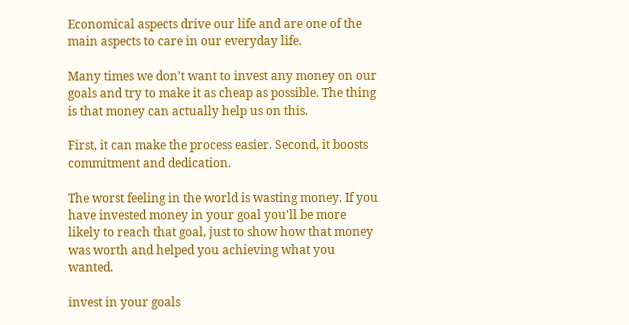Economical aspects drive our life and are one of the main aspects to care in our everyday life.

Many times we don't want to invest any money on our goals and try to make it as cheap as possible. The thing is that money can actually help us on this.

First, it can make the process easier. Second, it boosts commitment and dedication.

The worst feeling in the world is wasting money. If you have invested money in your goal you'll be more likely to reach that goal, just to show how that money was worth and helped you achieving what you wanted.

invest in your goals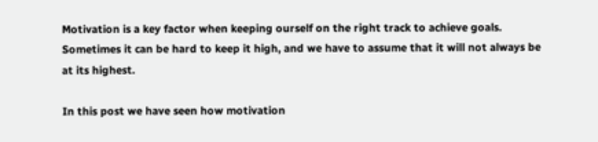Motivation is a key factor when keeping ourself on the right track to achieve goals. Sometimes it can be hard to keep it high, and we have to assume that it will not always be at its highest.

In this post we have seen how motivation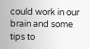could work in our brain and some tips to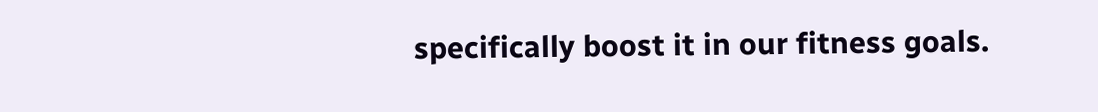specifically boost it in our fitness goals.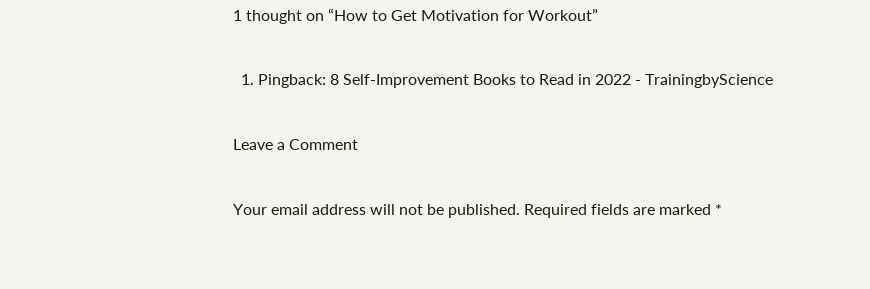1 thought on “How to Get Motivation for Workout”

  1. Pingback: 8 Self-Improvement Books to Read in 2022 - TrainingbyScience

Leave a Comment

Your email address will not be published. Required fields are marked *